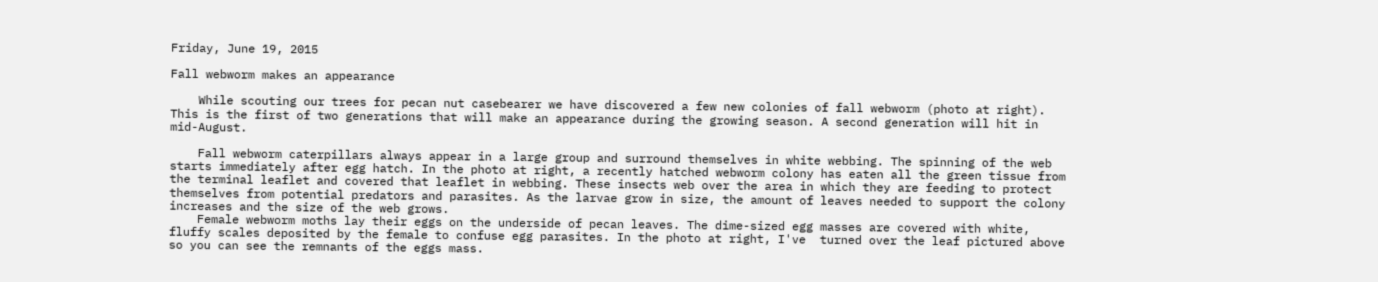Friday, June 19, 2015

Fall webworm makes an appearance

    While scouting our trees for pecan nut casebearer we have discovered a few new colonies of fall webworm (photo at right). This is the first of two generations that will make an appearance during the growing season. A second generation will hit in mid-August.

    Fall webworm caterpillars always appear in a large group and surround themselves in white webbing. The spinning of the web starts immediately after egg hatch. In the photo at right, a recently hatched webworm colony has eaten all the green tissue from the terminal leaflet and covered that leaflet in webbing. These insects web over the area in which they are feeding to protect themselves from potential predators and parasites. As the larvae grow in size, the amount of leaves needed to support the colony increases and the size of the web grows.
    Female webworm moths lay their eggs on the underside of pecan leaves. The dime-sized egg masses are covered with white, fluffy scales deposited by the female to confuse egg parasites. In the photo at right, I've  turned over the leaf pictured above so you can see the remnants of the eggs mass.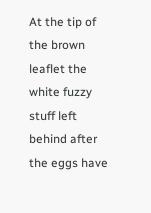At the tip of the brown leaflet the white fuzzy stuff left behind after the eggs have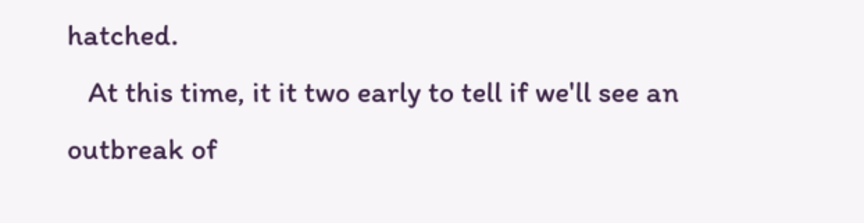hatched.
   At this time, it it two early to tell if we'll see an outbreak of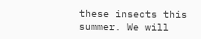these insects this summer. We will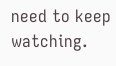need to keep watching.